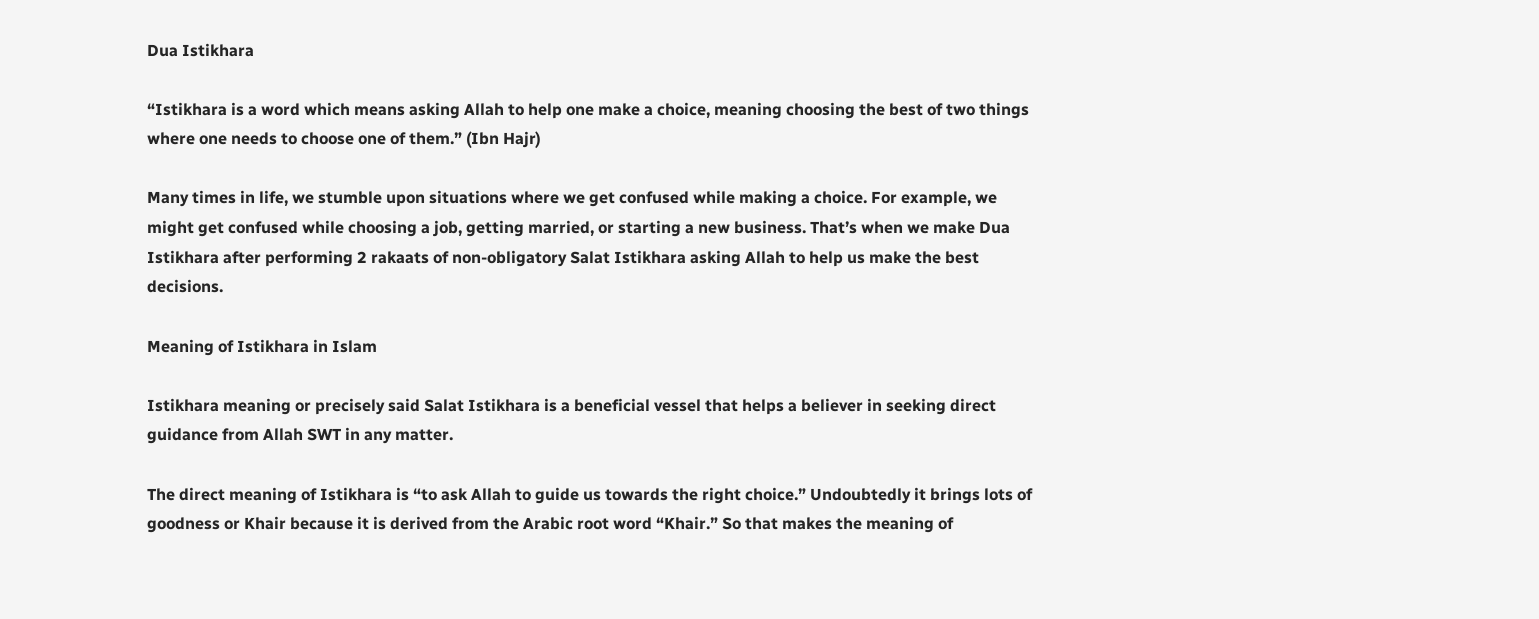Dua Istikhara

“Istikhara is a word which means asking Allah to help one make a choice, meaning choosing the best of two things where one needs to choose one of them.” (Ibn Hajr)

Many times in life, we stumble upon situations where we get confused while making a choice. For example, we might get confused while choosing a job, getting married, or starting a new business. That’s when we make Dua Istikhara after performing 2 rakaats of non-obligatory Salat Istikhara asking Allah to help us make the best decisions.

Meaning of Istikhara in Islam

Istikhara meaning or precisely said Salat Istikhara is a beneficial vessel that helps a believer in seeking direct guidance from Allah SWT in any matter.

The direct meaning of Istikhara is “to ask Allah to guide us towards the right choice.” Undoubtedly it brings lots of goodness or Khair because it is derived from the Arabic root word “Khair.” So that makes the meaning of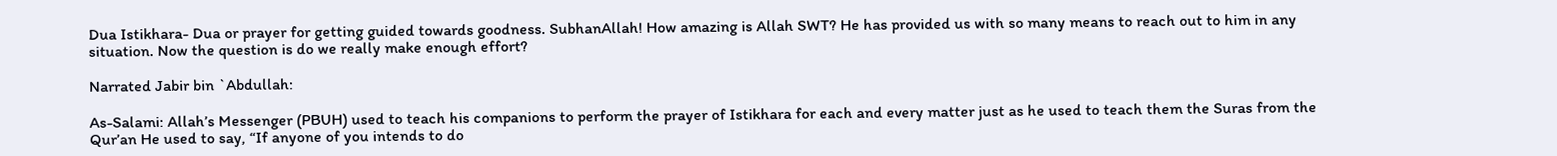Dua Istikhara- Dua or prayer for getting guided towards goodness. SubhanAllah! How amazing is Allah SWT? He has provided us with so many means to reach out to him in any situation. Now the question is do we really make enough effort?

Narrated Jabir bin `Abdullah:

As-Salami: Allah’s Messenger (PBUH) used to teach his companions to perform the prayer of Istikhara for each and every matter just as he used to teach them the Suras from the Qur’an He used to say, “If anyone of you intends to do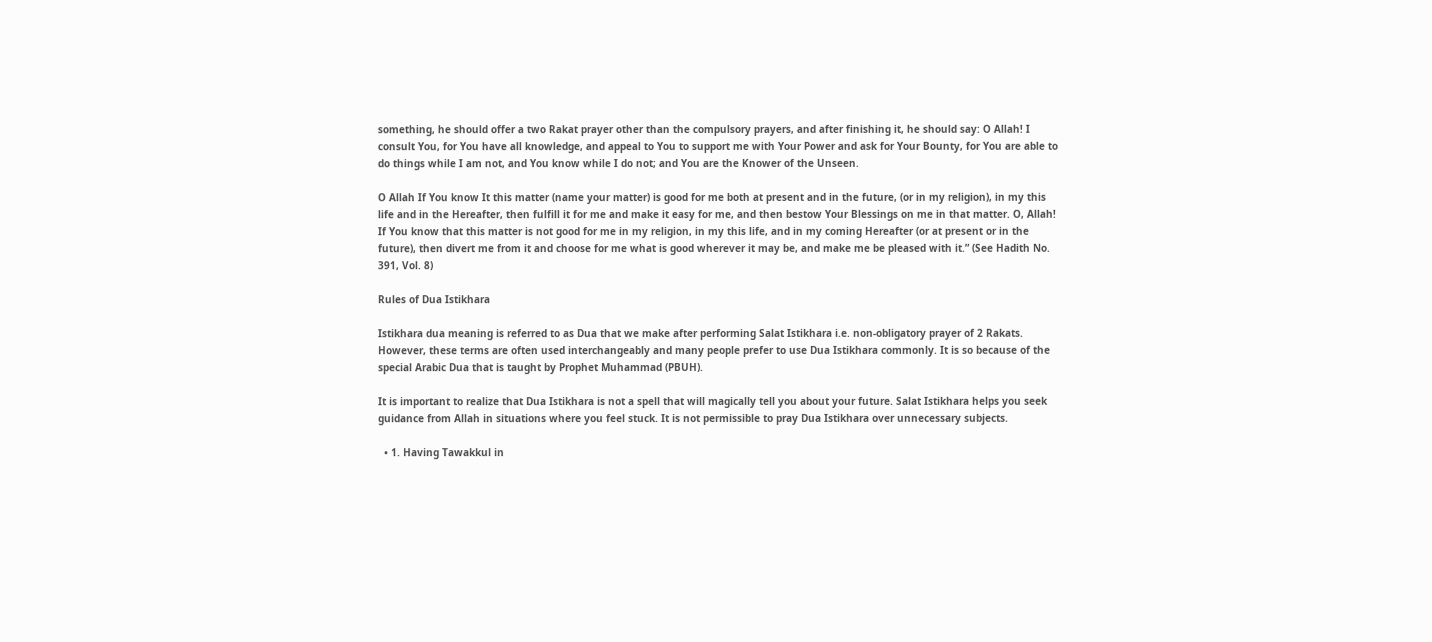something, he should offer a two Rakat prayer other than the compulsory prayers, and after finishing it, he should say: O Allah! I consult You, for You have all knowledge, and appeal to You to support me with Your Power and ask for Your Bounty, for You are able to do things while I am not, and You know while I do not; and You are the Knower of the Unseen.

O Allah If You know It this matter (name your matter) is good for me both at present and in the future, (or in my religion), in my this life and in the Hereafter, then fulfill it for me and make it easy for me, and then bestow Your Blessings on me in that matter. O, Allah! If You know that this matter is not good for me in my religion, in my this life, and in my coming Hereafter (or at present or in the future), then divert me from it and choose for me what is good wherever it may be, and make me be pleased with it.” (See Hadith No. 391, Vol. 8)

Rules of Dua Istikhara

Istikhara dua meaning is referred to as Dua that we make after performing Salat Istikhara i.e. non-obligatory prayer of 2 Rakats. However, these terms are often used interchangeably and many people prefer to use Dua Istikhara commonly. It is so because of the special Arabic Dua that is taught by Prophet Muhammad (PBUH).

It is important to realize that Dua Istikhara is not a spell that will magically tell you about your future. Salat Istikhara helps you seek guidance from Allah in situations where you feel stuck. It is not permissible to pray Dua Istikhara over unnecessary subjects.

  • 1. Having Tawakkul in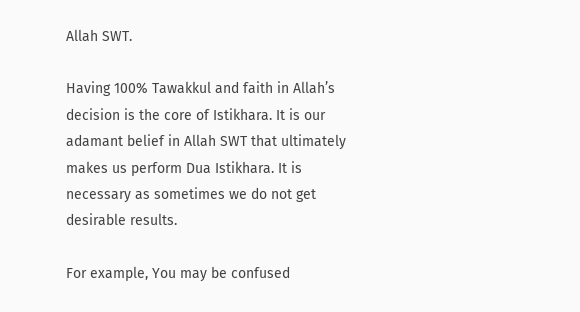Allah SWT.

Having 100% Tawakkul and faith in Allah’s decision is the core of Istikhara. It is our adamant belief in Allah SWT that ultimately makes us perform Dua Istikhara. It is necessary as sometimes we do not get desirable results.

For example, You may be confused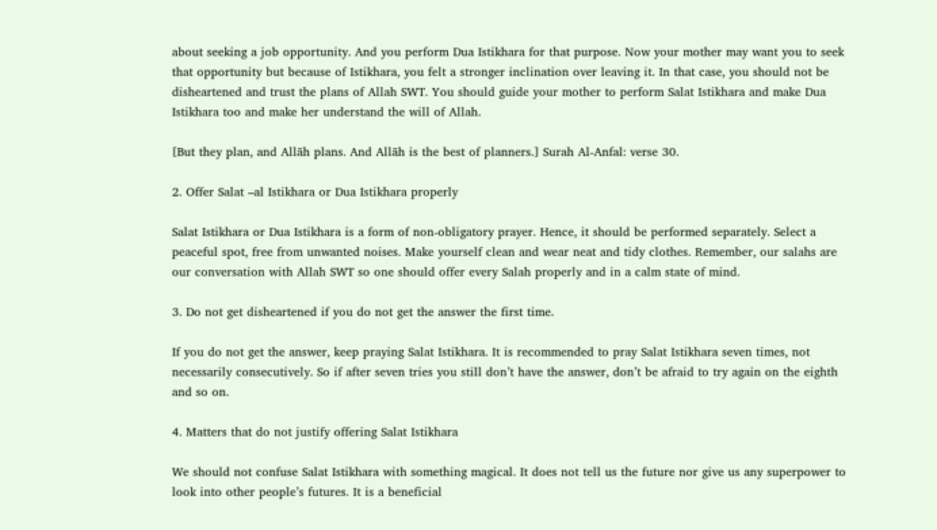about seeking a job opportunity. And you perform Dua Istikhara for that purpose. Now your mother may want you to seek that opportunity but because of Istikhara, you felt a stronger inclination over leaving it. In that case, you should not be disheartened and trust the plans of Allah SWT. You should guide your mother to perform Salat Istikhara and make Dua Istikhara too and make her understand the will of Allah.

[But they plan, and Allāh plans. And Allāh is the best of planners.] Surah Al-Anfal: verse 30.

2. Offer Salat –al Istikhara or Dua Istikhara properly

Salat Istikhara or Dua Istikhara is a form of non-obligatory prayer. Hence, it should be performed separately. Select a peaceful spot, free from unwanted noises. Make yourself clean and wear neat and tidy clothes. Remember, our salahs are our conversation with Allah SWT so one should offer every Salah properly and in a calm state of mind.

3. Do not get disheartened if you do not get the answer the first time.

If you do not get the answer, keep praying Salat Istikhara. It is recommended to pray Salat Istikhara seven times, not necessarily consecutively. So if after seven tries you still don’t have the answer, don’t be afraid to try again on the eighth and so on.

4. Matters that do not justify offering Salat Istikhara

We should not confuse Salat Istikhara with something magical. It does not tell us the future nor give us any superpower to look into other people’s futures. It is a beneficial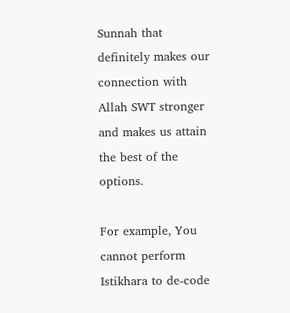Sunnah that definitely makes our connection with Allah SWT stronger and makes us attain the best of the options.

For example, You cannot perform Istikhara to de-code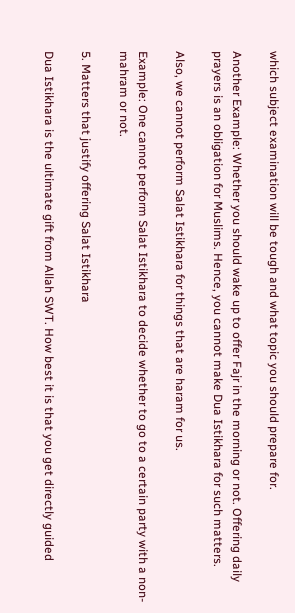which subject examination will be tough and what topic you should prepare for.

Another Example: Whether you should wake up to offer Fajr in the morning or not. Offering daily prayers is an obligation for Muslims. Hence, you cannot make Dua Istikhara for such matters.

Also, we cannot perform Salat Istikhara for things that are haram for us.

Example: One cannot perform Salat Istikhara to decide whether to go to a certain party with a non-mahram or not.

5. Matters that justify offering Salat Istikhara

Dua Istikhara is the ultimate gift from Allah SWT. How best it is that you get directly guided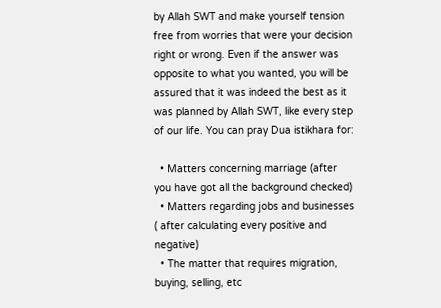by Allah SWT and make yourself tension free from worries that were your decision right or wrong. Even if the answer was opposite to what you wanted, you will be assured that it was indeed the best as it was planned by Allah SWT, like every step of our life. You can pray Dua istikhara for:

  • Matters concerning marriage (after you have got all the background checked)
  • Matters regarding jobs and businesses ( after calculating every positive and negative)
  • The matter that requires migration, buying, selling, etc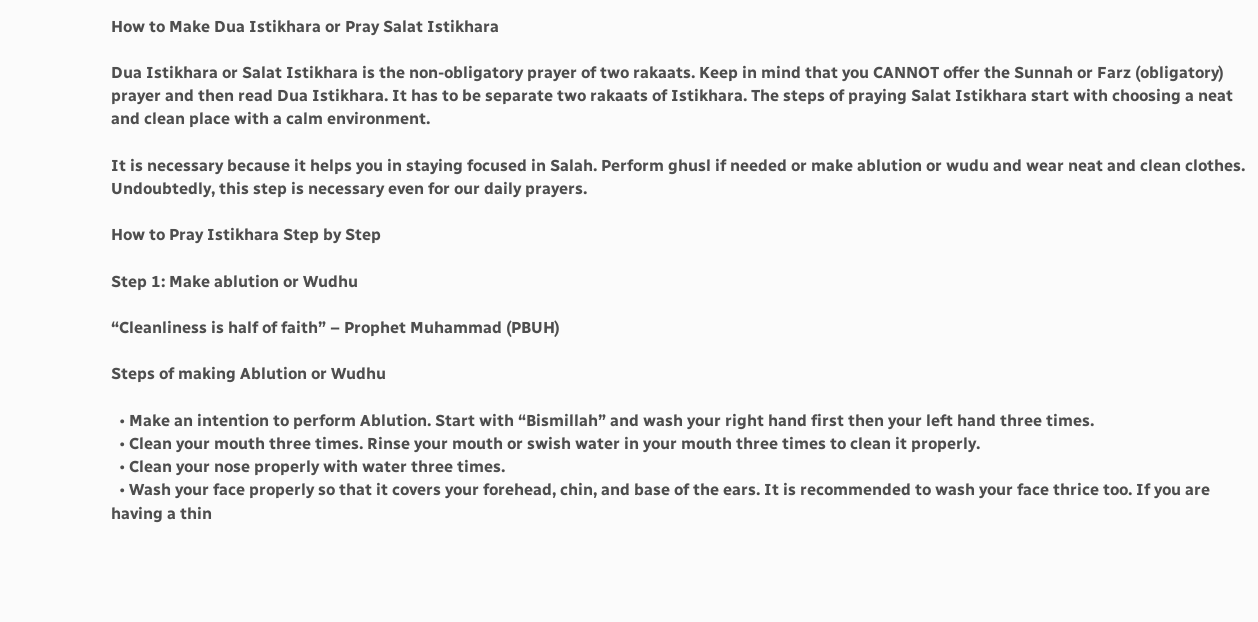How to Make Dua Istikhara or Pray Salat Istikhara

Dua Istikhara or Salat Istikhara is the non-obligatory prayer of two rakaats. Keep in mind that you CANNOT offer the Sunnah or Farz (obligatory) prayer and then read Dua Istikhara. It has to be separate two rakaats of Istikhara. The steps of praying Salat Istikhara start with choosing a neat and clean place with a calm environment.

It is necessary because it helps you in staying focused in Salah. Perform ghusl if needed or make ablution or wudu and wear neat and clean clothes. Undoubtedly, this step is necessary even for our daily prayers.

How to Pray Istikhara Step by Step

Step 1: Make ablution or Wudhu

“Cleanliness is half of faith” – Prophet Muhammad (PBUH)

Steps of making Ablution or Wudhu

  • Make an intention to perform Ablution. Start with “Bismillah” and wash your right hand first then your left hand three times.
  • Clean your mouth three times. Rinse your mouth or swish water in your mouth three times to clean it properly.
  • Clean your nose properly with water three times.
  • Wash your face properly so that it covers your forehead, chin, and base of the ears. It is recommended to wash your face thrice too. If you are having a thin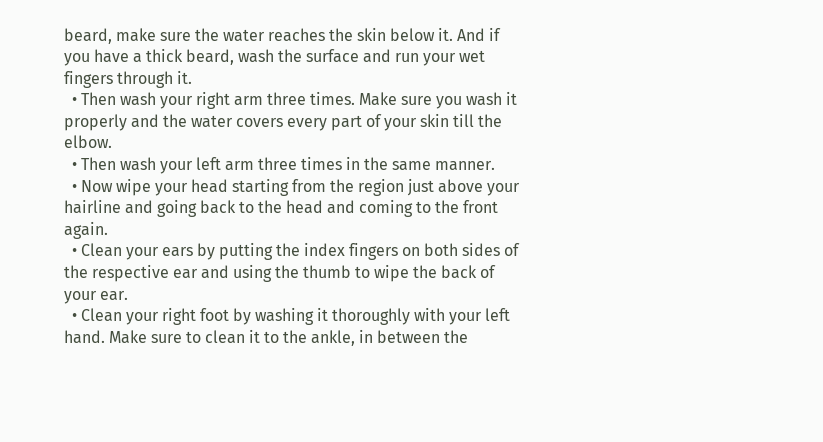beard, make sure the water reaches the skin below it. And if you have a thick beard, wash the surface and run your wet fingers through it.
  • Then wash your right arm three times. Make sure you wash it properly and the water covers every part of your skin till the elbow.
  • Then wash your left arm three times in the same manner.
  • Now wipe your head starting from the region just above your hairline and going back to the head and coming to the front again.
  • Clean your ears by putting the index fingers on both sides of the respective ear and using the thumb to wipe the back of your ear.
  • Clean your right foot by washing it thoroughly with your left hand. Make sure to clean it to the ankle, in between the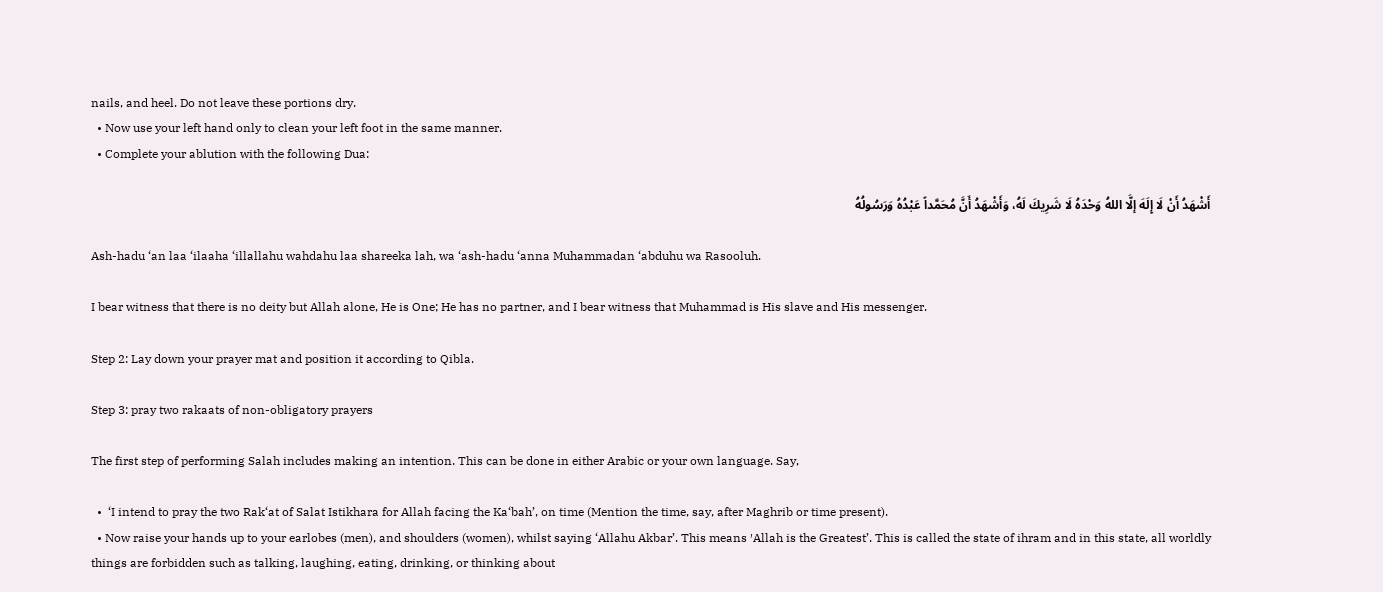nails, and heel. Do not leave these portions dry.
  • Now use your left hand only to clean your left foot in the same manner.
  • Complete your ablution with the following Dua:

أَشْهَدُ أَنْ لَا إِلَهَ إلَّا اللهُ وَحْدَهُ لَا شَرِيكَ لَهُ، وَأَشْهَدُ أَنَّ مُحَمَّداً عَبْدُهُ وَرَسُولُهُ

Ash-hadu ‘an laa ‘ilaaha ‘illallahu wahdahu laa shareeka lah, wa ‘ash-hadu ‘anna Muhammadan ‘abduhu wa Rasooluh.

I bear witness that there is no deity but Allah alone, He is One; He has no partner, and I bear witness that Muhammad is His slave and His messenger.

Step 2: Lay down your prayer mat and position it according to Qibla.

Step 3: pray two rakaats of non-obligatory prayers

The first step of performing Salah includes making an intention. This can be done in either Arabic or your own language. Say,

  •  ‘I intend to pray the two Rak‘at of Salat Istikhara for Allah facing the Ka‘bah’, on time (Mention the time, say, after Maghrib or time present).
  • Now raise your hands up to your earlobes (men), and shoulders (women), whilst saying ‘Allahu Akbar’. This means ′Allah is the Greatest’. This is called the state of ihram and in this state, all worldly things are forbidden such as talking, laughing, eating, drinking, or thinking about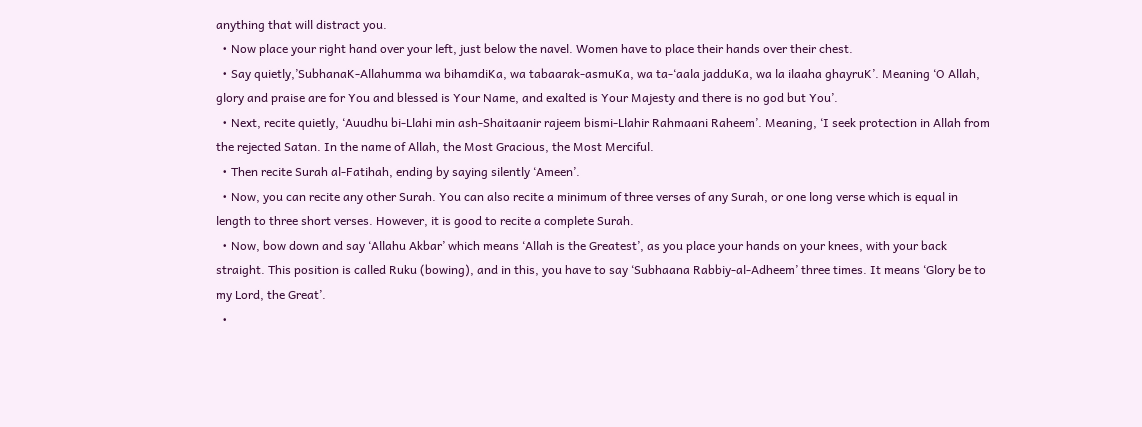anything that will distract you.
  • Now place your right hand over your left, just below the navel. Women have to place their hands over their chest.
  • Say quietly,’SubhanaK-Allahumma wa bihamdiKa, wa tabaarak-asmuKa, wa ta-‘aala jadduKa, wa la ilaaha ghayruK’. Meaning ‘O Allah, glory and praise are for You and blessed is Your Name, and exalted is Your Majesty and there is no god but You’.
  • Next, recite quietly, ‘Auudhu bi-Llahi min ash-Shaitaanir rajeem bismi-Llahir Rahmaani Raheem’. Meaning, ‘I seek protection in Allah from the rejected Satan. In the name of Allah, the Most Gracious, the Most Merciful.
  • Then recite Surah al-Fatihah, ending by saying silently ‘Ameen’.
  • Now, you can recite any other Surah. You can also recite a minimum of three verses of any Surah, or one long verse which is equal in length to three short verses. However, it is good to recite a complete Surah.
  • Now, bow down and say ‘Allahu Akbar’ which means ‘Allah is the Greatest’, as you place your hands on your knees, with your back straight. This position is called Ruku (bowing), and in this, you have to say ‘Subhaana Rabbiy-al-Adheem’ three times. It means ‘Glory be to my Lord, the Great’.
  •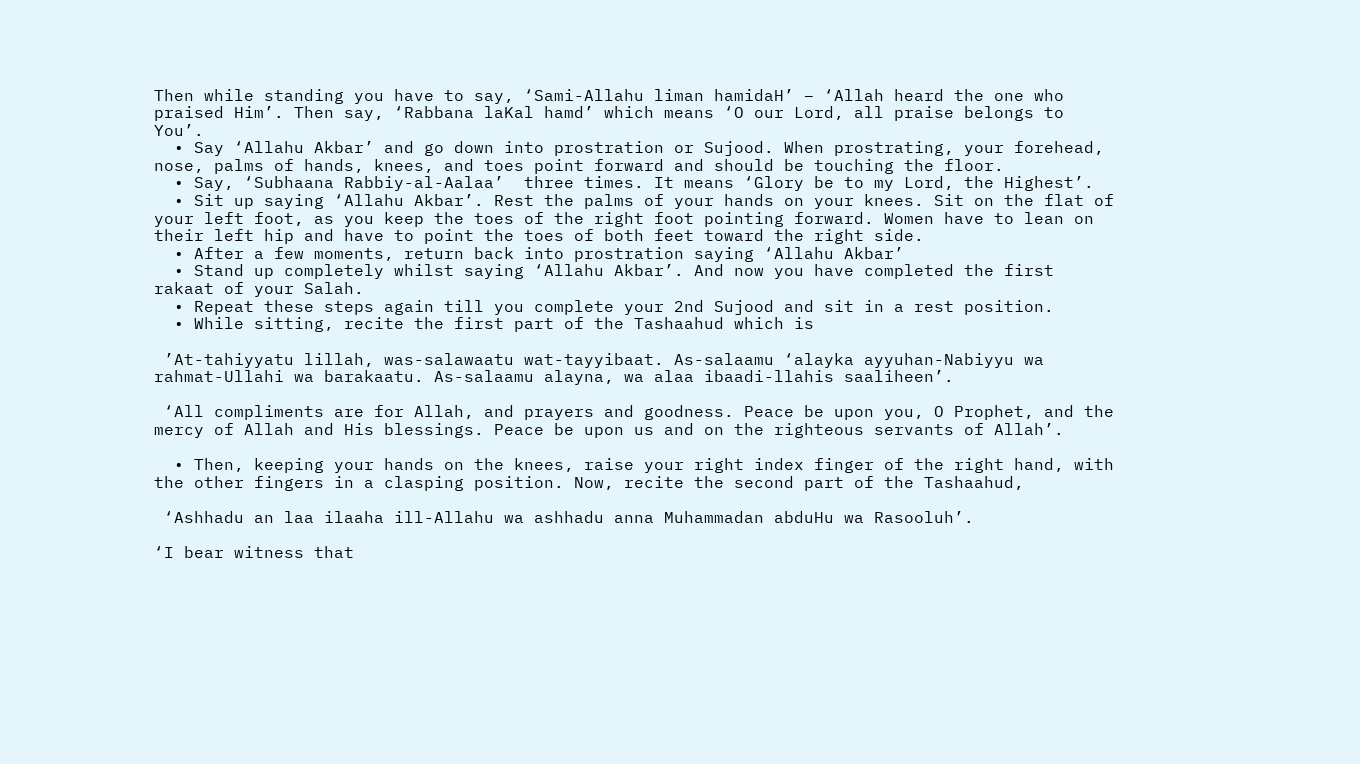Then while standing you have to say, ‘Sami-Allahu liman hamidaH’ – ‘Allah heard the one who praised Him’. Then say, ‘Rabbana laKal hamd’ which means ‘O our Lord, all praise belongs to You’.
  • Say ‘Allahu Akbar’ and go down into prostration or Sujood. When prostrating, your forehead, nose, palms of hands, knees, and toes point forward and should be touching the floor.
  • Say, ‘Subhaana Rabbiy-al-Aalaa’  three times. It means ‘Glory be to my Lord, the Highest’.
  • Sit up saying ‘Allahu Akbar’. Rest the palms of your hands on your knees. Sit on the flat of your left foot, as you keep the toes of the right foot pointing forward. Women have to lean on their left hip and have to point the toes of both feet toward the right side.
  • After a few moments, return back into prostration saying ‘Allahu Akbar’
  • Stand up completely whilst saying ‘Allahu Akbar’. And now you have completed the first rakaat of your Salah.
  • Repeat these steps again till you complete your 2nd Sujood and sit in a rest position.
  • While sitting, recite the first part of the Tashaahud which is

 ’At-tahiyyatu lillah, was-salawaatu wat-tayyibaat. As-salaamu ‘alayka ayyuhan-Nabiyyu wa rahmat-Ullahi wa barakaatu. As-salaamu alayna, wa alaa ibaadi-llahis saaliheen’.

 ‘All compliments are for Allah, and prayers and goodness. Peace be upon you, O Prophet, and the mercy of Allah and His blessings. Peace be upon us and on the righteous servants of Allah’.

  • Then, keeping your hands on the knees, raise your right index finger of the right hand, with the other fingers in a clasping position. Now, recite the second part of the Tashaahud,

 ‘Ashhadu an laa ilaaha ill-Allahu wa ashhadu anna Muhammadan abduHu wa Rasooluh’.

‘I bear witness that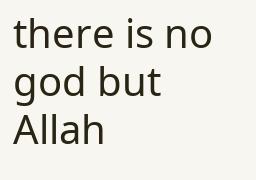there is no god but Allah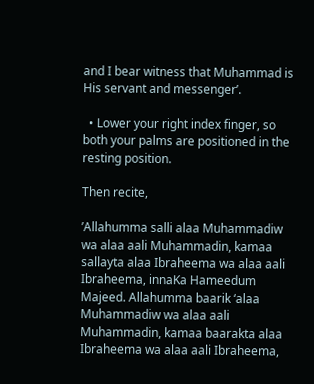and I bear witness that Muhammad is His servant and messenger’.

  • Lower your right index finger, so both your palms are positioned in the resting position.

Then recite,

’Allahumma salli alaa Muhammadiw wa alaa aali Muhammadin, kamaa sallayta alaa Ibraheema wa alaa aali Ibraheema, innaKa Hameedum Majeed. Allahumma baarik ‘alaa Muhammadiw wa alaa aali Muhammadin, kamaa baarakta alaa Ibraheema wa alaa aali Ibraheema,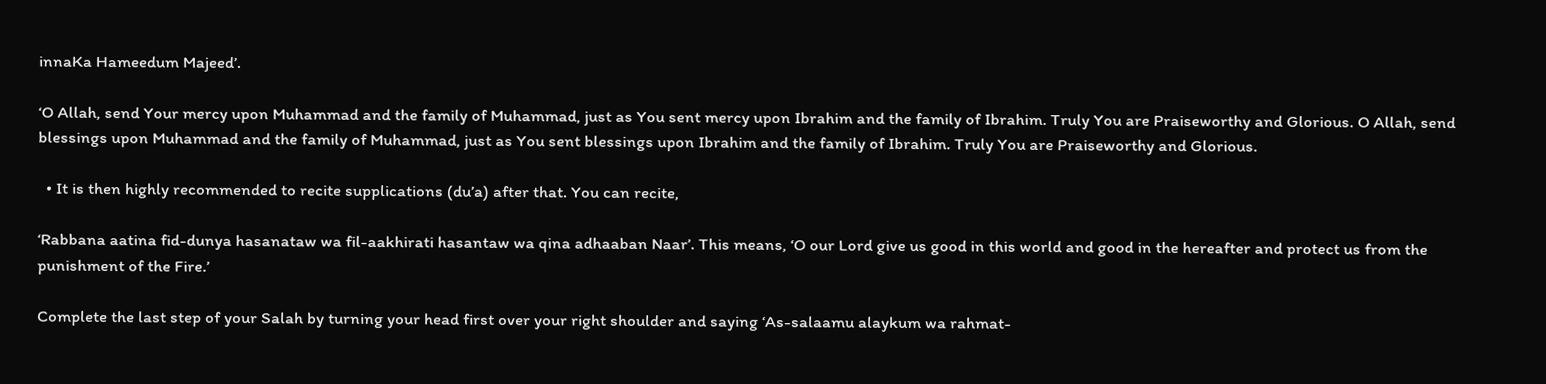innaKa Hameedum Majeed’.

‘O Allah, send Your mercy upon Muhammad and the family of Muhammad, just as You sent mercy upon Ibrahim and the family of Ibrahim. Truly You are Praiseworthy and Glorious. O Allah, send blessings upon Muhammad and the family of Muhammad, just as You sent blessings upon Ibrahim and the family of Ibrahim. Truly You are Praiseworthy and Glorious.

  • It is then highly recommended to recite supplications (du’a) after that. You can recite,

‘Rabbana aatina fid-dunya hasanataw wa fil-aakhirati hasantaw wa qina adhaaban Naar’. This means, ‘O our Lord give us good in this world and good in the hereafter and protect us from the punishment of the Fire.’

Complete the last step of your Salah by turning your head first over your right shoulder and saying ‘As-salaamu alaykum wa rahmat-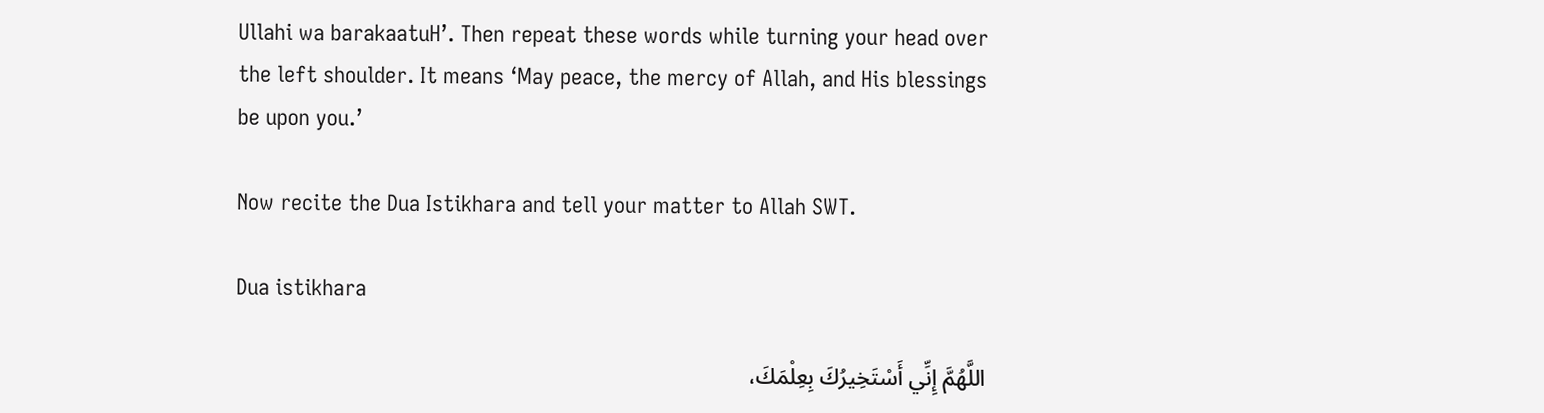Ullahi wa barakaatuH’. Then repeat these words while turning your head over the left shoulder. It means ‘May peace, the mercy of Allah, and His blessings be upon you.’

Now recite the Dua Istikhara and tell your matter to Allah SWT.

Dua istikhara

اللَّهُمَّ إِنِّي أَسْتَخِيرُكَ بِعِلْمَكَ،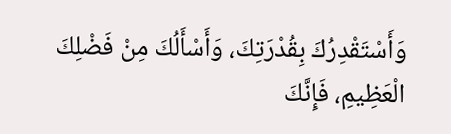وَأَسْتَقْدِرُكَ بِقُدْرَتِكَ، وَأَسْأَلُكَ مِنْ فَضْلِكَ الْعَظِيمِ، فَإِنَّكَ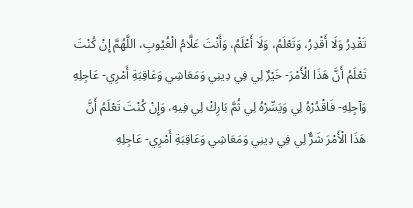تَقْدِرُ وَلَا أَقْدِرُ، وَتَعْلَمُ، وَلَا أَعْلَمُ، وَأَنْتَ عَلَّامُ الْغُيُوبِ، اللَّهُمَّ إِنْ كُنْتَ تَعْلَمُ أَنَّ هَذَا الْأَمْرَ- خَيْرٌ لِي فِي دِينِي وَمَعَاشِي وَعَاقِبَةِ أَمْرِي- عَاجِلِهِ وَآجِلِهِ- فَاقْدُرْهُ لِي وَيَسِّرْهُ لِي ثُمَّ بَارِكْ لِي فِيهِ، وَإِنْ كُنْتَ تَعْلَمُ أَنَّ هَذَا الْأَمْرَ شَرٌّ لِي فِي دِينِي وَمَعَاشِي وَعَاقِبَةِ أَمْرِي- عَاجِلِهِ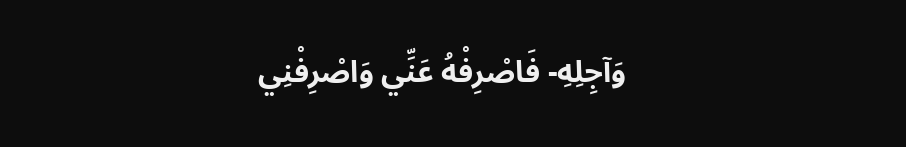وَآجِلِهِ- فَاصْرِفْهُ عَنِّي وَاصْرِفْنِي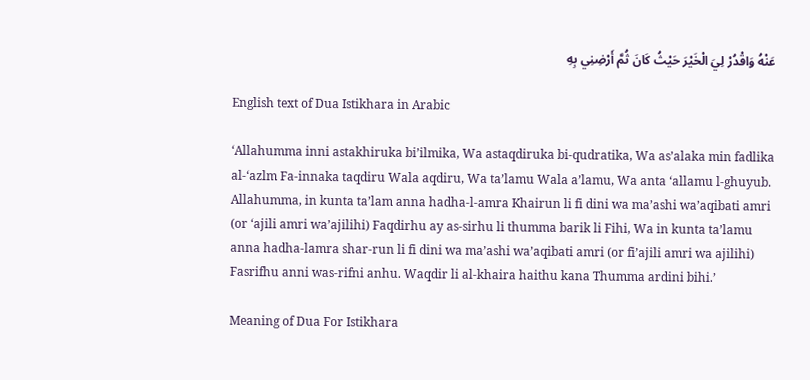عَنْهُ وَاقْدُرْ لِيَ الْخَيْرَ حَيْثُ كَانَ ثُمَّ أَرْضِنِي بِهِ

English text of Dua Istikhara in Arabic

‘Allahumma inni astakhiruka bi’ilmika, Wa astaqdiruka bi-qudratika, Wa as’alaka min fadlika al-‘azlm Fa-innaka taqdiru Wala aqdiru, Wa ta’lamu Wala a’lamu, Wa anta ‘allamu l-ghuyub. Allahumma, in kunta ta’lam anna hadha-l-amra Khairun li fi dini wa ma’ashi wa’aqibati amri (or ‘ajili amri wa’ajilihi) Faqdirhu ay as-sirhu li thumma barik li Fihi, Wa in kunta ta’lamu anna hadha-lamra shar-run li fi dini wa ma’ashi wa’aqibati amri (or fi’ajili amri wa ajilihi) Fasrifhu anni was-rifni anhu. Waqdir li al-khaira haithu kana Thumma ardini bihi.’

Meaning of Dua For Istikhara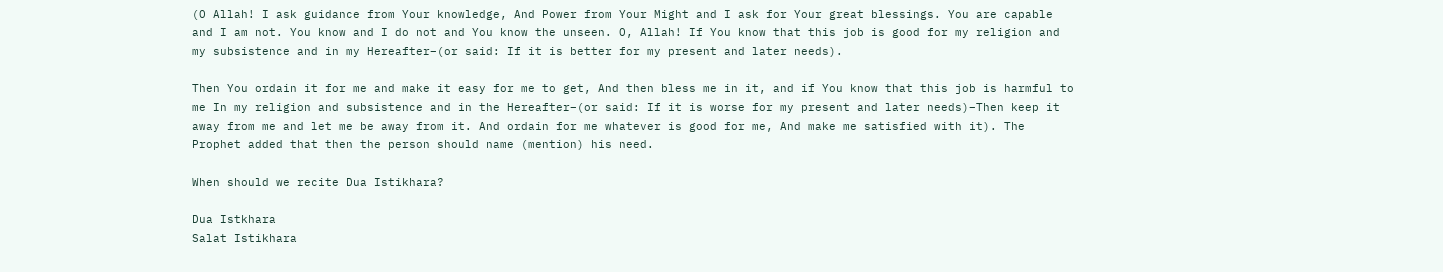(O Allah! I ask guidance from Your knowledge, And Power from Your Might and I ask for Your great blessings. You are capable and I am not. You know and I do not and You know the unseen. O, Allah! If You know that this job is good for my religion and my subsistence and in my Hereafter–(or said: If it is better for my present and later needs).

Then You ordain it for me and make it easy for me to get, And then bless me in it, and if You know that this job is harmful to me In my religion and subsistence and in the Hereafter–(or said: If it is worse for my present and later needs)–Then keep it away from me and let me be away from it. And ordain for me whatever is good for me, And make me satisfied with it). The Prophet added that then the person should name (mention) his need.

When should we recite Dua Istikhara?

Dua Istkhara
Salat Istikhara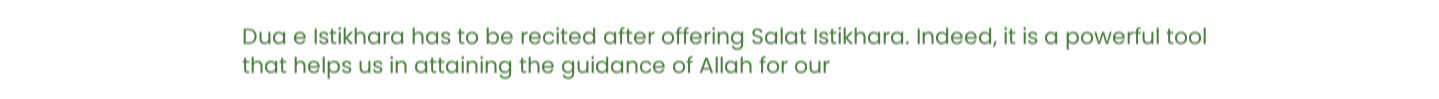Dua e Istikhara has to be recited after offering Salat Istikhara. Indeed, it is a powerful tool that helps us in attaining the guidance of Allah for our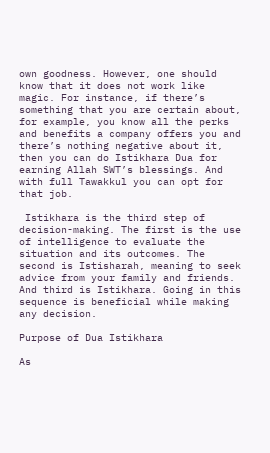own goodness. However, one should know that it does not work like magic. For instance, if there’s something that you are certain about, for example, you know all the perks and benefits a company offers you and there’s nothing negative about it, then you can do Istikhara Dua for earning Allah SWT’s blessings. And with full Tawakkul you can opt for that job.

 Istikhara is the third step of decision-making. The first is the use of intelligence to evaluate the situation and its outcomes. The second is Istisharah, meaning to seek advice from your family and friends. And third is Istikhara. Going in this sequence is beneficial while making any decision.

Purpose of Dua Istikhara

As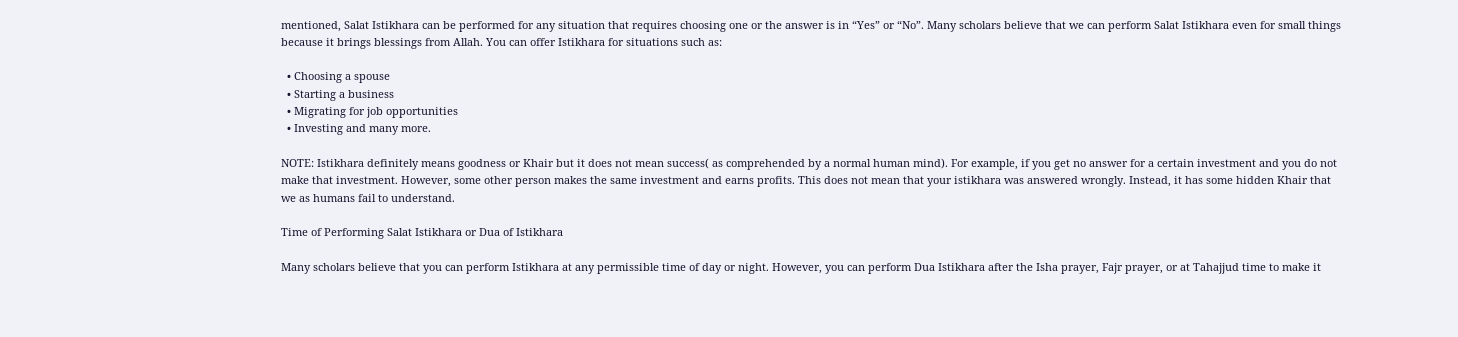mentioned, Salat Istikhara can be performed for any situation that requires choosing one or the answer is in “Yes” or “No”. Many scholars believe that we can perform Salat Istikhara even for small things because it brings blessings from Allah. You can offer Istikhara for situations such as:

  • Choosing a spouse
  • Starting a business
  • Migrating for job opportunities
  • Investing and many more.

NOTE: Istikhara definitely means goodness or Khair but it does not mean success( as comprehended by a normal human mind). For example, if you get no answer for a certain investment and you do not make that investment. However, some other person makes the same investment and earns profits. This does not mean that your istikhara was answered wrongly. Instead, it has some hidden Khair that we as humans fail to understand.

Time of Performing Salat Istikhara or Dua of Istikhara

Many scholars believe that you can perform Istikhara at any permissible time of day or night. However, you can perform Dua Istikhara after the Isha prayer, Fajr prayer, or at Tahajjud time to make it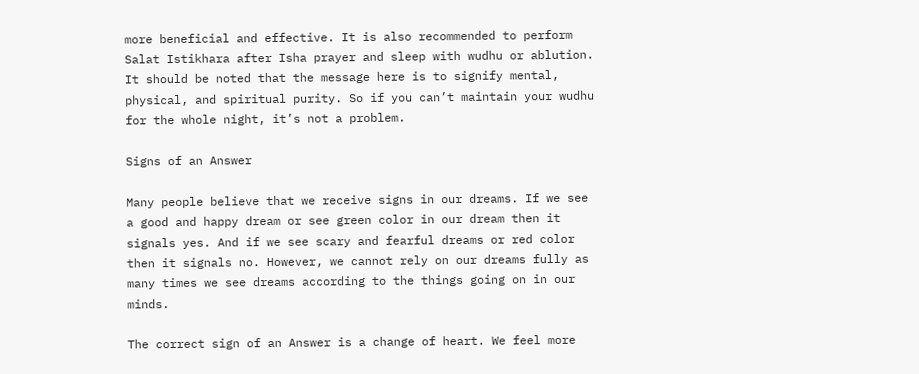more beneficial and effective. It is also recommended to perform Salat Istikhara after Isha prayer and sleep with wudhu or ablution. It should be noted that the message here is to signify mental, physical, and spiritual purity. So if you can’t maintain your wudhu for the whole night, it’s not a problem.

Signs of an Answer

Many people believe that we receive signs in our dreams. If we see a good and happy dream or see green color in our dream then it signals yes. And if we see scary and fearful dreams or red color then it signals no. However, we cannot rely on our dreams fully as many times we see dreams according to the things going on in our minds.

The correct sign of an Answer is a change of heart. We feel more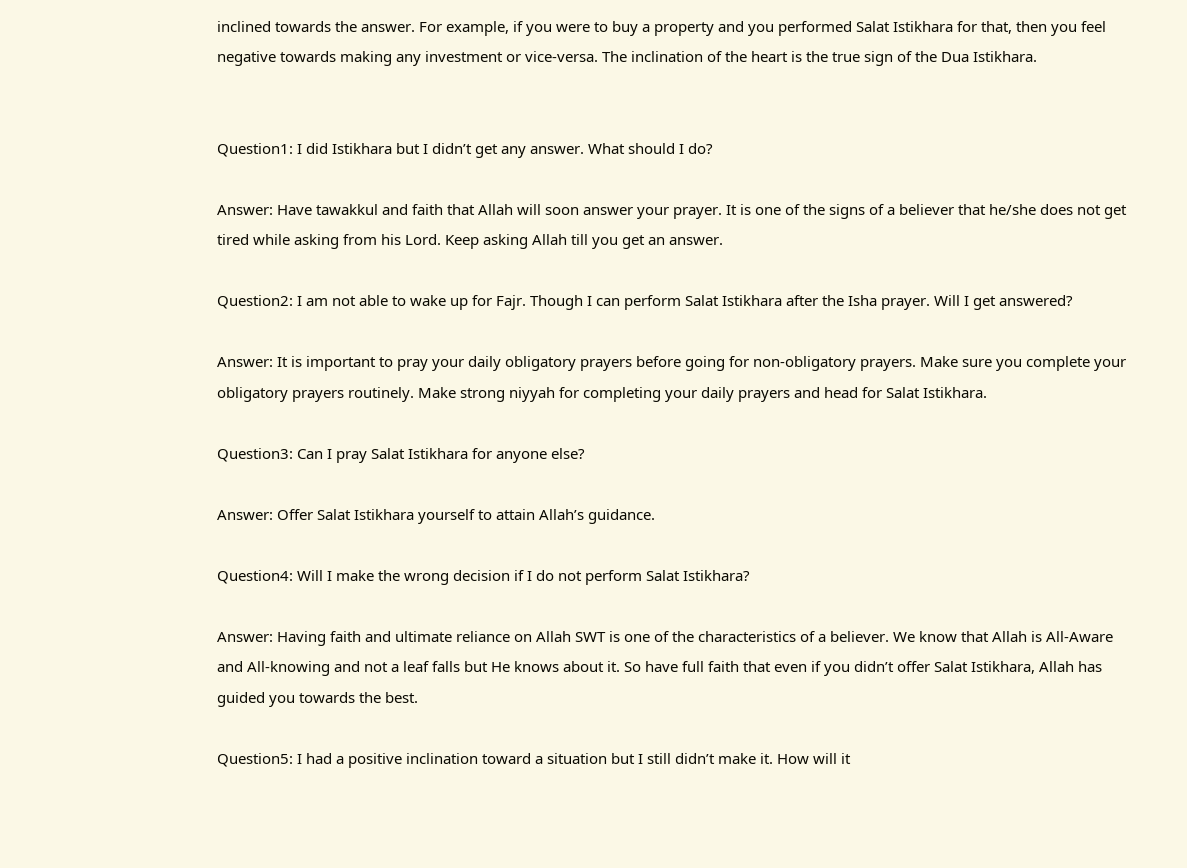inclined towards the answer. For example, if you were to buy a property and you performed Salat Istikhara for that, then you feel negative towards making any investment or vice-versa. The inclination of the heart is the true sign of the Dua Istikhara.


Question1: I did Istikhara but I didn’t get any answer. What should I do?

Answer: Have tawakkul and faith that Allah will soon answer your prayer. It is one of the signs of a believer that he/she does not get tired while asking from his Lord. Keep asking Allah till you get an answer.

Question2: I am not able to wake up for Fajr. Though I can perform Salat Istikhara after the Isha prayer. Will I get answered?

Answer: It is important to pray your daily obligatory prayers before going for non-obligatory prayers. Make sure you complete your obligatory prayers routinely. Make strong niyyah for completing your daily prayers and head for Salat Istikhara.

Question3: Can I pray Salat Istikhara for anyone else?

Answer: Offer Salat Istikhara yourself to attain Allah’s guidance.

Question4: Will I make the wrong decision if I do not perform Salat Istikhara?

Answer: Having faith and ultimate reliance on Allah SWT is one of the characteristics of a believer. We know that Allah is All-Aware and All-knowing and not a leaf falls but He knows about it. So have full faith that even if you didn’t offer Salat Istikhara, Allah has guided you towards the best.

Question5: I had a positive inclination toward a situation but I still didn’t make it. How will it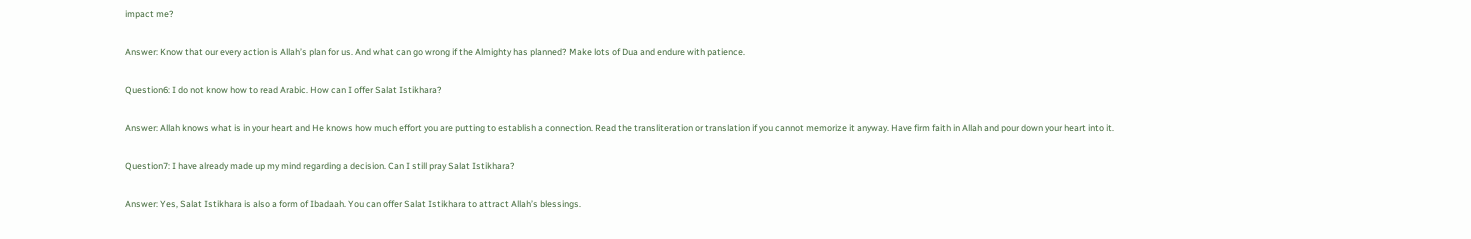impact me?

Answer: Know that our every action is Allah’s plan for us. And what can go wrong if the Almighty has planned? Make lots of Dua and endure with patience.

Question6: I do not know how to read Arabic. How can I offer Salat Istikhara?

Answer: Allah knows what is in your heart and He knows how much effort you are putting to establish a connection. Read the transliteration or translation if you cannot memorize it anyway. Have firm faith in Allah and pour down your heart into it.

Question7: I have already made up my mind regarding a decision. Can I still pray Salat Istikhara?

Answer: Yes, Salat Istikhara is also a form of Ibadaah. You can offer Salat Istikhara to attract Allah’s blessings.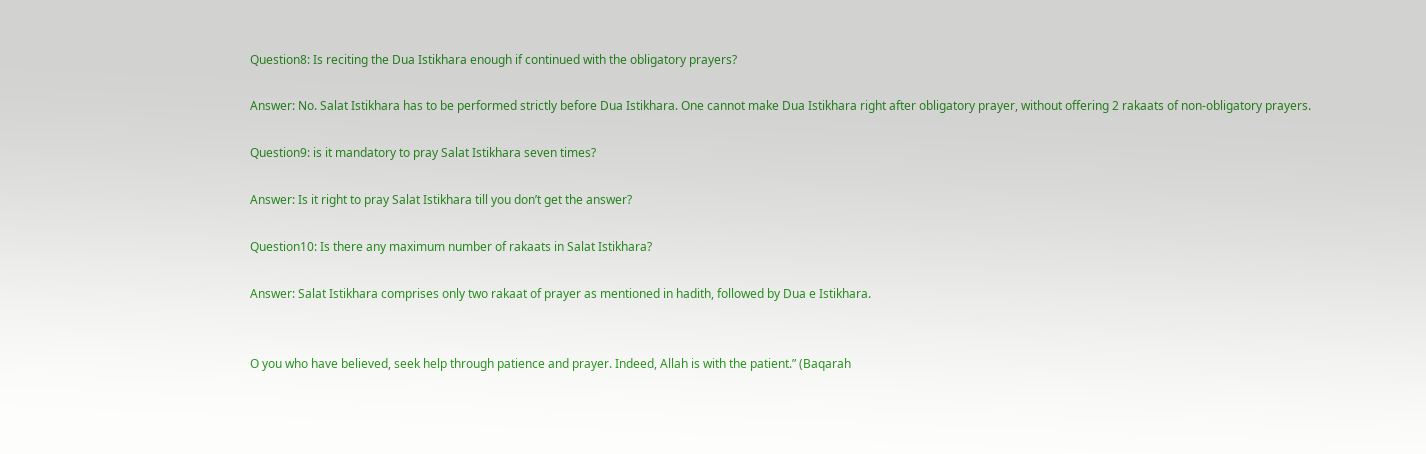Question8: Is reciting the Dua Istikhara enough if continued with the obligatory prayers?

Answer: No. Salat Istikhara has to be performed strictly before Dua Istikhara. One cannot make Dua Istikhara right after obligatory prayer, without offering 2 rakaats of non-obligatory prayers.

Question9: is it mandatory to pray Salat Istikhara seven times?

Answer: Is it right to pray Salat Istikhara till you don’t get the answer?

Question10: Is there any maximum number of rakaats in Salat Istikhara?

Answer: Salat Istikhara comprises only two rakaat of prayer as mentioned in hadith, followed by Dua e Istikhara.


O you who have believed, seek help through patience and prayer. Indeed, Allah is with the patient.” (Baqarah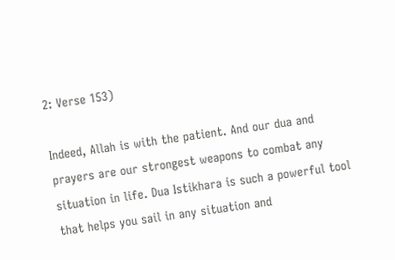2: Verse 153)

Indeed, Allah is with the patient. And our dua and prayers are our strongest weapons to combat any situation in life. Dua Istikhara is such a powerful tool that helps you sail in any situation and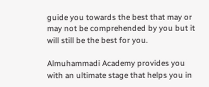guide you towards the best that may or may not be comprehended by you but it will still be the best for you.

Almuhammadi Academy provides you with an ultimate stage that helps you in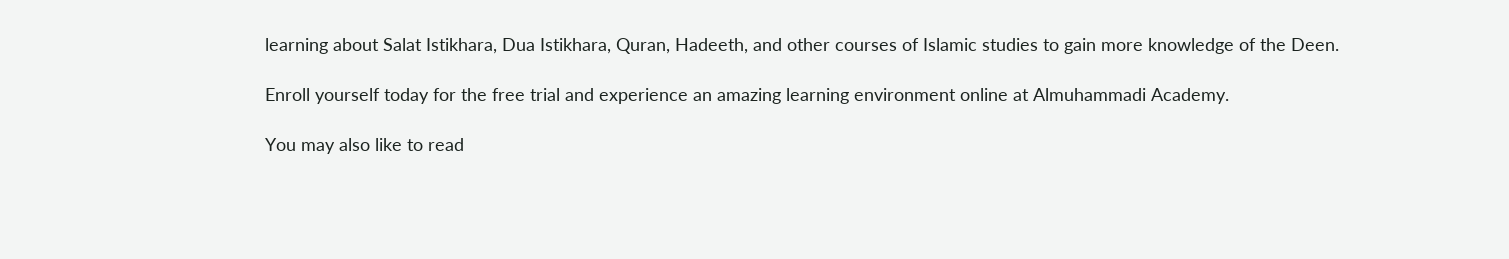learning about Salat Istikhara, Dua Istikhara, Quran, Hadeeth, and other courses of Islamic studies to gain more knowledge of the Deen.

Enroll yourself today for the free trial and experience an amazing learning environment online at Almuhammadi Academy.

You may also like to read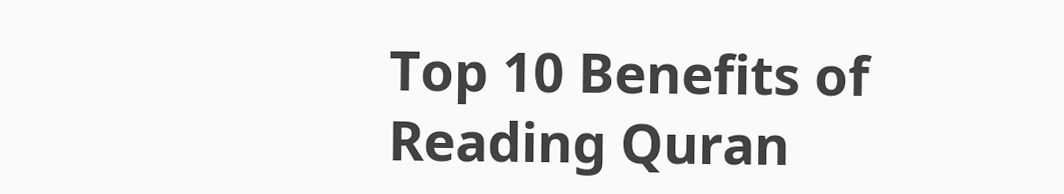Top 10 Benefits of Reading Quran